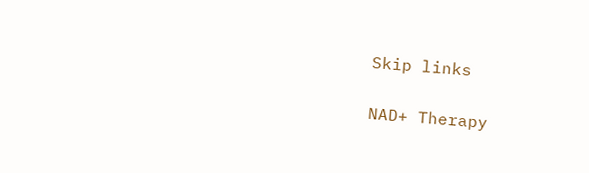Skip links

NAD+ Therapy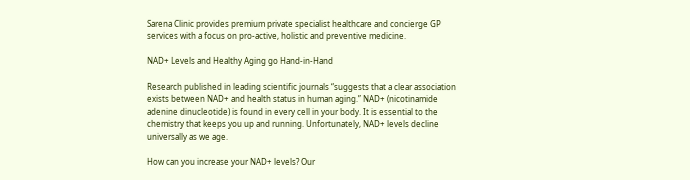Sarena Clinic provides premium private specialist healthcare and concierge GP services with a focus on pro-active, holistic and preventive medicine.

NAD+ Levels and Healthy Aging go Hand-in-Hand

Research published in leading scientific journals “suggests that a clear association exists between NAD+ and health status in human aging.” NAD+ (nicotinamide adenine dinucleotide) is found in every cell in your body. It is essential to the chemistry that keeps you up and running. Unfortunately, NAD+ levels decline universally as we age.

How can you increase your NAD+ levels? Our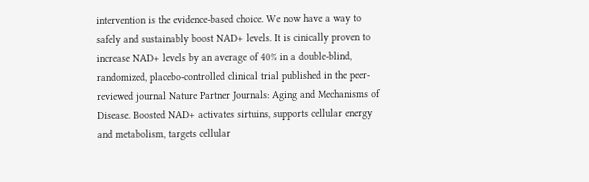intervention is the evidence-based choice. We now have a way to safely and sustainably boost NAD+ levels. It is cinically proven to increase NAD+ levels by an average of 40% in a double-blind, randomized, placebo-controlled clinical trial published in the peer-reviewed journal Nature Partner Journals: Aging and Mechanisms of Disease. Boosted NAD+ activates sirtuins, supports cellular energy and metabolism, targets cellular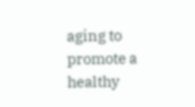aging to promote a healthy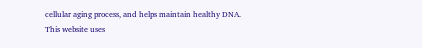cellular aging process, and helps maintain healthy DNA.
This website uses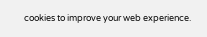cookies to improve your web experience.